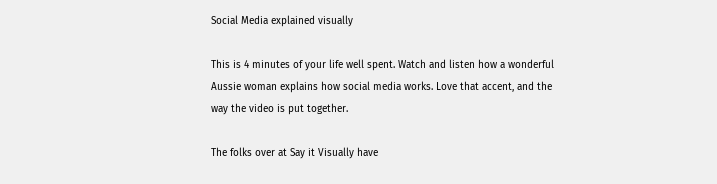Social Media explained visually

This is 4 minutes of your life well spent. Watch and listen how a wonderful Aussie woman explains how social media works. Love that accent, and the way the video is put together.

The folks over at Say it Visually have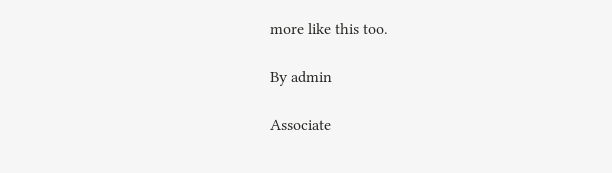more like this too.

By admin

Associate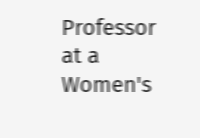Professor at a Women's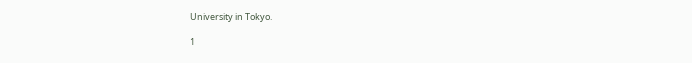University in Tokyo.

1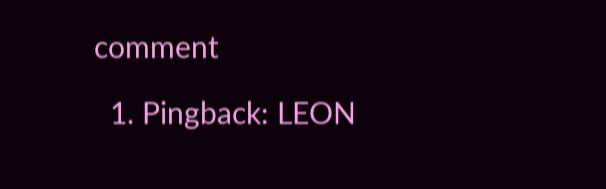comment

  1. Pingback: LEON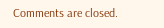Comments are closed.